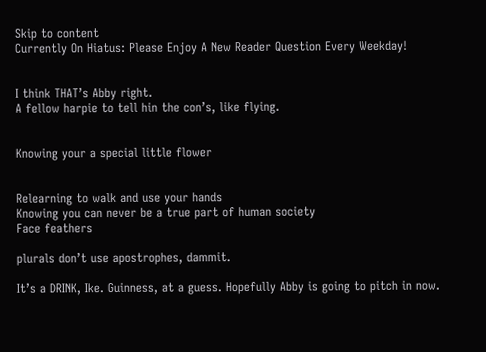Skip to content
Currently On Hiatus: Please Enjoy A New Reader Question Every Weekday!


I think THAT’s Abby right.
A fellow harpie to tell hin the con’s, like flying.


Knowing your a special little flower


Relearning to walk and use your hands
Knowing you can never be a true part of human society
Face feathers

plurals don’t use apostrophes, dammit.

It’s a DRINK, Ike. Guinness, at a guess. Hopefully Abby is going to pitch in now.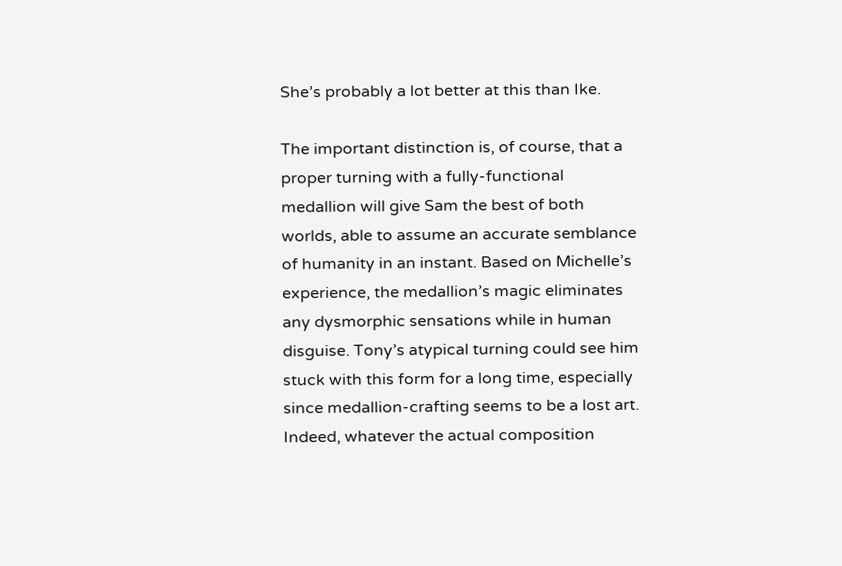She’s probably a lot better at this than Ike.

The important distinction is, of course, that a proper turning with a fully-functional medallion will give Sam the best of both worlds, able to assume an accurate semblance of humanity in an instant. Based on Michelle’s experience, the medallion’s magic eliminates any dysmorphic sensations while in human disguise. Tony’s atypical turning could see him stuck with this form for a long time, especially since medallion-crafting seems to be a lost art. Indeed, whatever the actual composition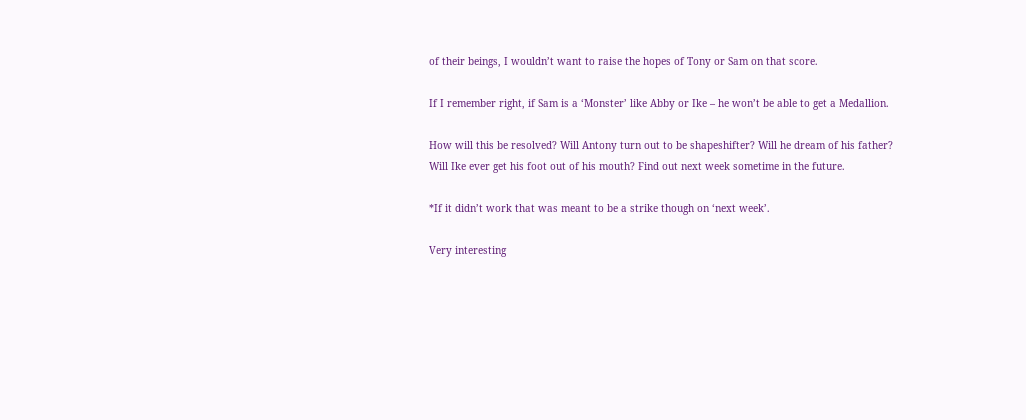of their beings, I wouldn’t want to raise the hopes of Tony or Sam on that score.

If I remember right, if Sam is a ‘Monster’ like Abby or Ike – he won’t be able to get a Medallion.

How will this be resolved? Will Antony turn out to be shapeshifter? Will he dream of his father? Will Ike ever get his foot out of his mouth? Find out next week sometime in the future.

*If it didn’t work that was meant to be a strike though on ‘next week’.

Very interesting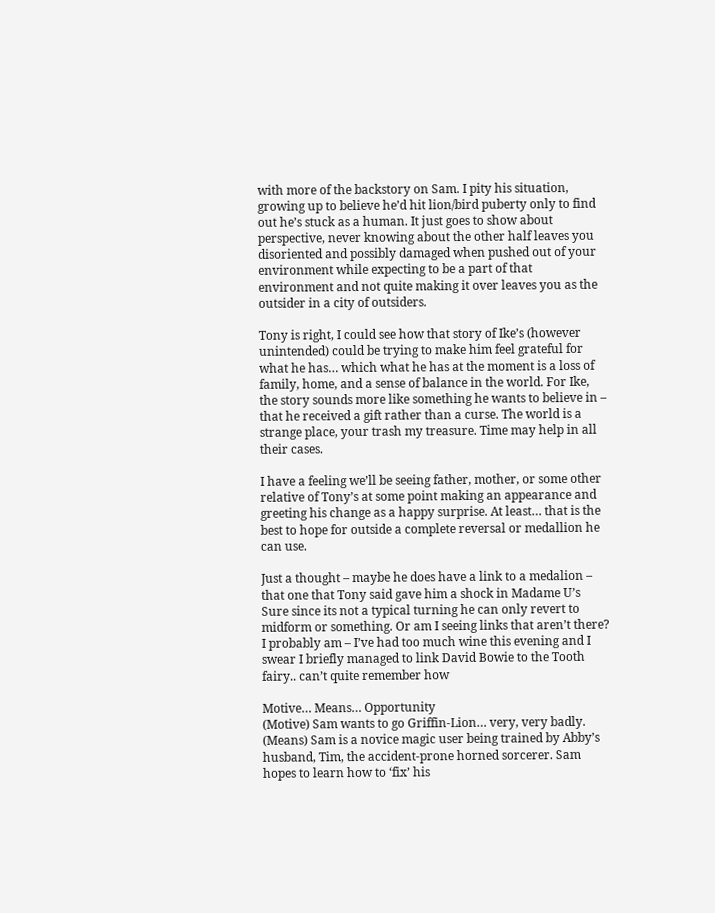with more of the backstory on Sam. I pity his situation, growing up to believe he’d hit lion/bird puberty only to find out he’s stuck as a human. It just goes to show about perspective, never knowing about the other half leaves you disoriented and possibly damaged when pushed out of your environment while expecting to be a part of that environment and not quite making it over leaves you as the outsider in a city of outsiders.

Tony is right, I could see how that story of Ike’s (however unintended) could be trying to make him feel grateful for what he has… which what he has at the moment is a loss of family, home, and a sense of balance in the world. For Ike, the story sounds more like something he wants to believe in – that he received a gift rather than a curse. The world is a strange place, your trash my treasure. Time may help in all their cases.

I have a feeling we’ll be seeing father, mother, or some other relative of Tony’s at some point making an appearance and greeting his change as a happy surprise. At least… that is the best to hope for outside a complete reversal or medallion he can use.

Just a thought – maybe he does have a link to a medalion – that one that Tony said gave him a shock in Madame U’s
Sure since its not a typical turning he can only revert to midform or something. Or am I seeing links that aren’t there? I probably am – I’ve had too much wine this evening and I swear I briefly managed to link David Bowie to the Tooth fairy.. can’t quite remember how

Motive… Means… Opportunity
(Motive) Sam wants to go Griffin-Lion… very, very badly.
(Means) Sam is a novice magic user being trained by Abby’s husband, Tim, the accident-prone horned sorcerer. Sam hopes to learn how to ‘fix’ his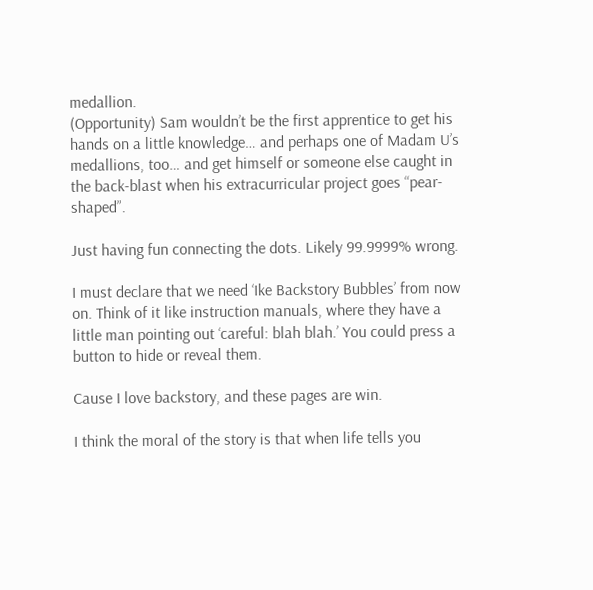medallion.
(Opportunity) Sam wouldn’t be the first apprentice to get his hands on a little knowledge… and perhaps one of Madam U’s medallions, too… and get himself or someone else caught in the back-blast when his extracurricular project goes “pear-shaped”.

Just having fun connecting the dots. Likely 99.9999% wrong.

I must declare that we need ‘Ike Backstory Bubbles’ from now on. Think of it like instruction manuals, where they have a little man pointing out ‘careful: blah blah.’ You could press a button to hide or reveal them.

Cause I love backstory, and these pages are win.

I think the moral of the story is that when life tells you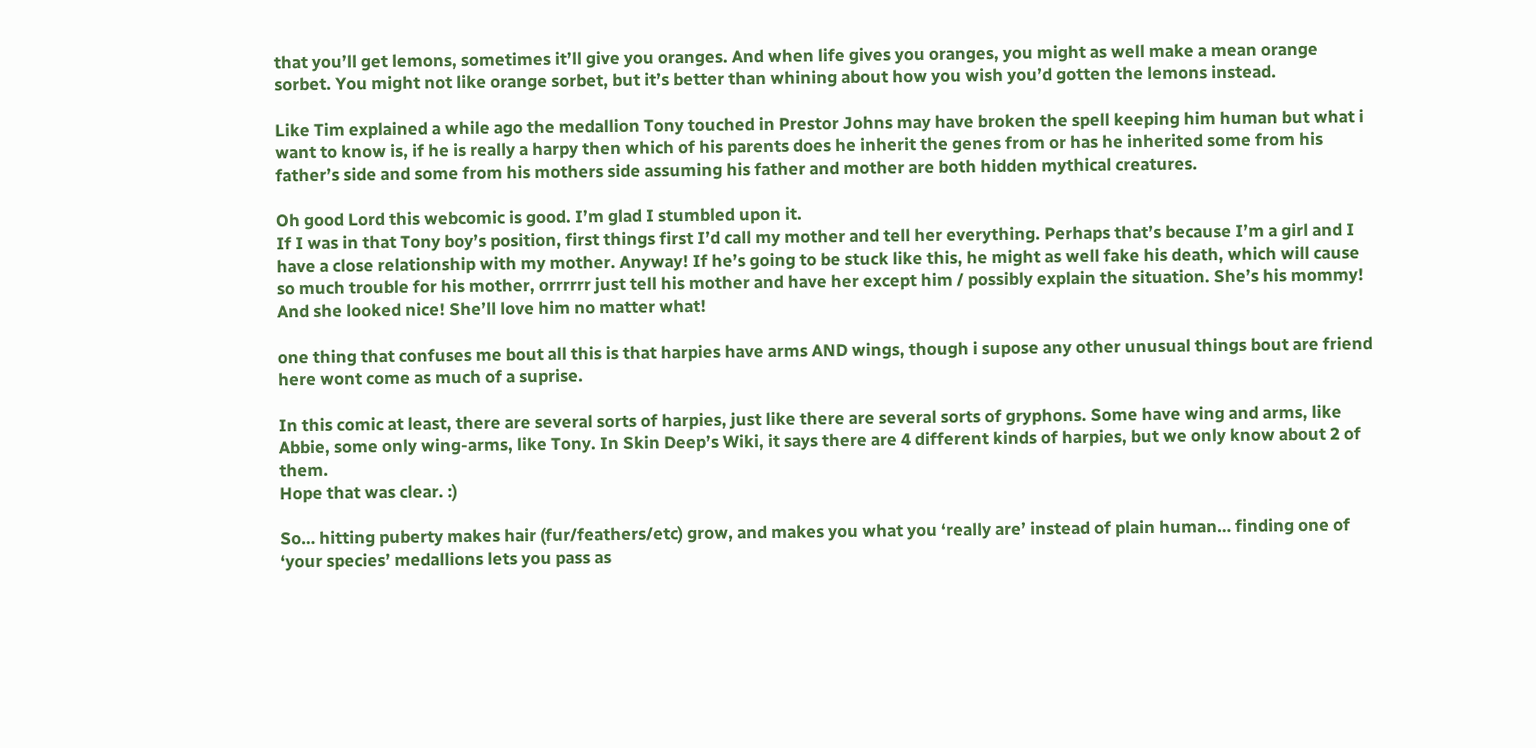that you’ll get lemons, sometimes it’ll give you oranges. And when life gives you oranges, you might as well make a mean orange sorbet. You might not like orange sorbet, but it’s better than whining about how you wish you’d gotten the lemons instead.

Like Tim explained a while ago the medallion Tony touched in Prestor Johns may have broken the spell keeping him human but what i want to know is, if he is really a harpy then which of his parents does he inherit the genes from or has he inherited some from his father’s side and some from his mothers side assuming his father and mother are both hidden mythical creatures.

Oh good Lord this webcomic is good. I’m glad I stumbled upon it.
If I was in that Tony boy’s position, first things first I’d call my mother and tell her everything. Perhaps that’s because I’m a girl and I have a close relationship with my mother. Anyway! If he’s going to be stuck like this, he might as well fake his death, which will cause so much trouble for his mother, orrrrrr just tell his mother and have her except him / possibly explain the situation. She’s his mommy! And she looked nice! She’ll love him no matter what!

one thing that confuses me bout all this is that harpies have arms AND wings, though i supose any other unusual things bout are friend here wont come as much of a suprise.

In this comic at least, there are several sorts of harpies, just like there are several sorts of gryphons. Some have wing and arms, like Abbie, some only wing-arms, like Tony. In Skin Deep’s Wiki, it says there are 4 different kinds of harpies, but we only know about 2 of them.
Hope that was clear. :)

So… hitting puberty makes hair (fur/feathers/etc) grow, and makes you what you ‘really are’ instead of plain human… finding one of ‘your species’ medallions lets you pass as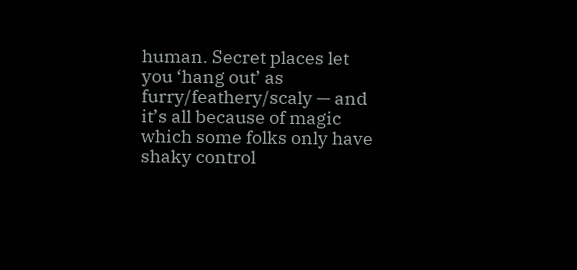human. Secret places let you ‘hang out’ as furry/feathery/scaly — and it’s all because of magic which some folks only have shaky control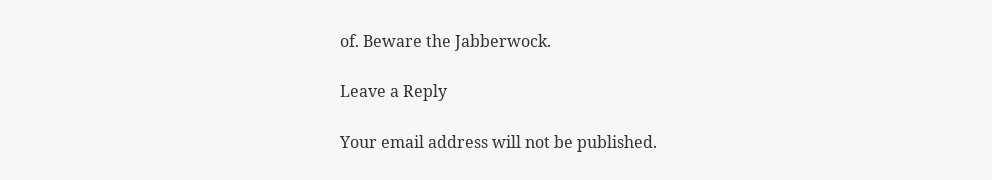of. Beware the Jabberwock.

Leave a Reply

Your email address will not be published.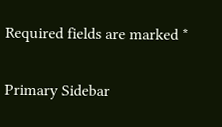Required fields are marked *

Primary Sidebar